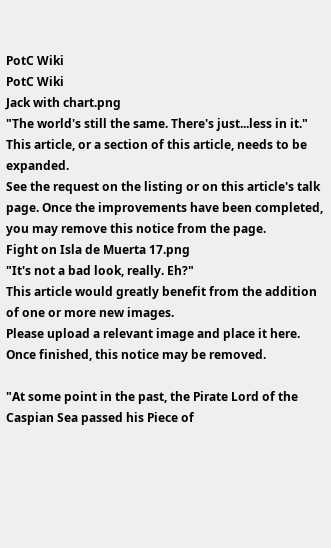PotC Wiki
PotC Wiki
Jack with chart.png
"The world's still the same. There's just...less in it."
This article, or a section of this article, needs to be expanded.
See the request on the listing or on this article's talk page. Once the improvements have been completed, you may remove this notice from the page.
Fight on Isla de Muerta 17.png
"It's not a bad look, really. Eh?"
This article would greatly benefit from the addition of one or more new images.
Please upload a relevant image and place it here. Once finished, this notice may be removed.

"At some point in the past, the Pirate Lord of the Caspian Sea passed his Piece of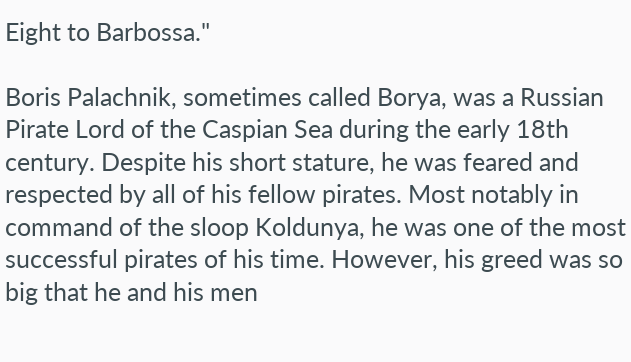Eight to Barbossa."

Boris Palachnik, sometimes called Borya, was a Russian Pirate Lord of the Caspian Sea during the early 18th century. Despite his short stature, he was feared and respected by all of his fellow pirates. Most notably in command of the sloop Koldunya, he was one of the most successful pirates of his time. However, his greed was so big that he and his men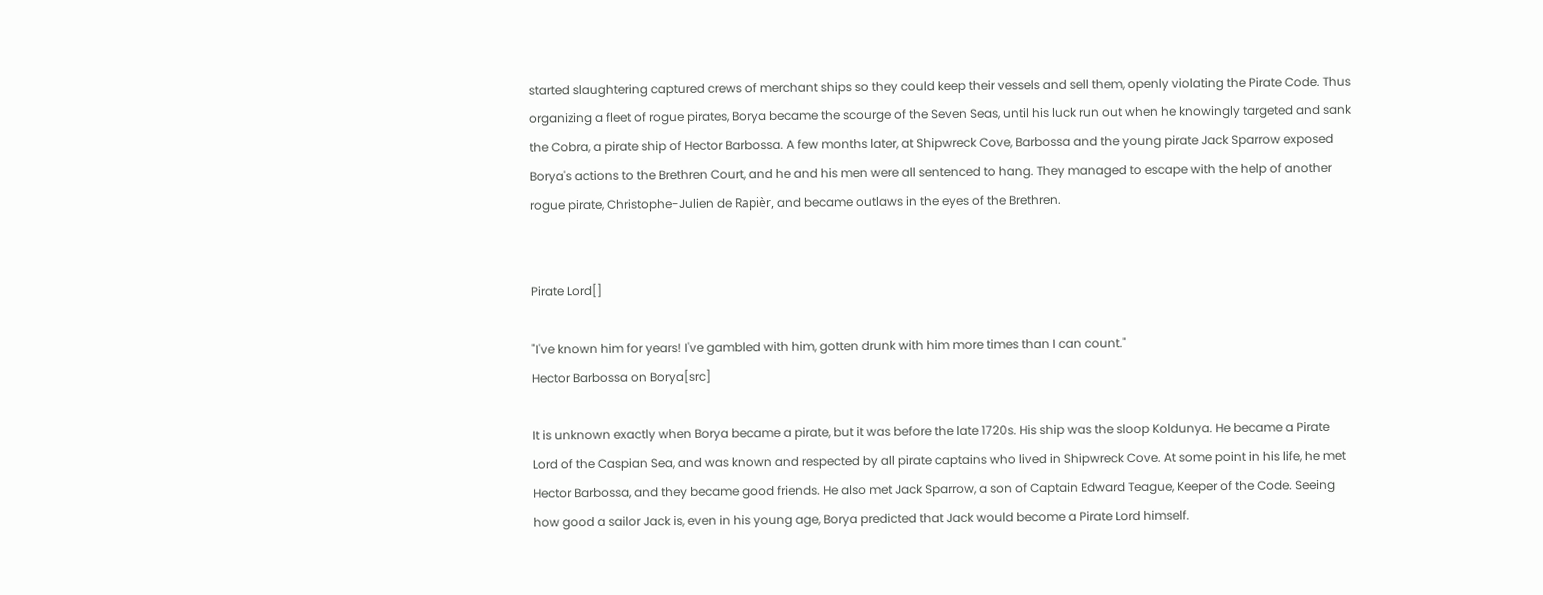started slaughtering captured crews of merchant ships so they could keep their vessels and sell them, openly violating the Pirate Code. Thus organizing a fleet of rogue pirates, Borya became the scourge of the Seven Seas, until his luck run out when he knowingly targeted and sank the Cobra, a pirate ship of Hector Barbossa. A few months later, at Shipwreck Cove, Barbossa and the young pirate Jack Sparrow exposed Borya's actions to the Brethren Court, and he and his men were all sentenced to hang. They managed to escape with the help of another rogue pirate, Christophe-Julien de Rapièr, and became outlaws in the eyes of the Brethren.


Pirate Lord[]

"I've known him for years! I've gambled with him, gotten drunk with him more times than I can count."
Hector Barbossa on Borya[src]

It is unknown exactly when Borya became a pirate, but it was before the late 1720s. His ship was the sloop Koldunya. He became a Pirate Lord of the Caspian Sea, and was known and respected by all pirate captains who lived in Shipwreck Cove. At some point in his life, he met Hector Barbossa, and they became good friends. He also met Jack Sparrow, a son of Captain Edward Teague, Keeper of the Code. Seeing how good a sailor Jack is, even in his young age, Borya predicted that Jack would become a Pirate Lord himself.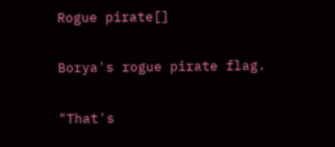Rogue pirate[]

Borya's rogue pirate flag.

"That's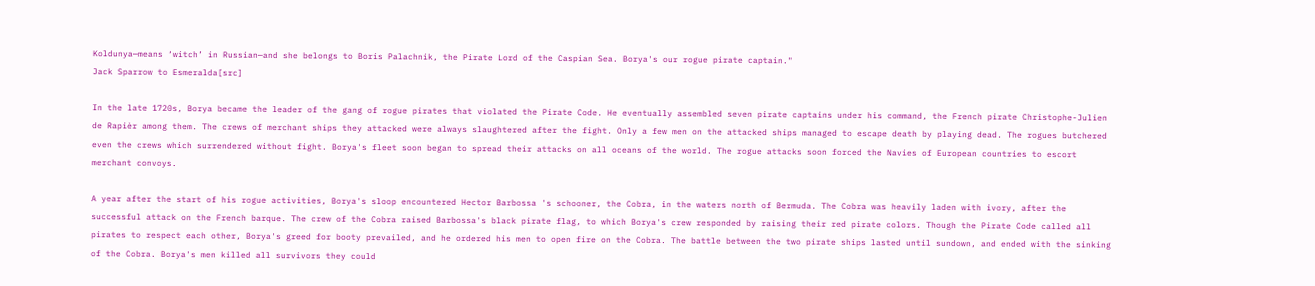Koldunya—means ‘witch’ in Russian—and she belongs to Boris Palachnik, the Pirate Lord of the Caspian Sea. Borya's our rogue pirate captain."
Jack Sparrow to Esmeralda[src]

In the late 1720s, Borya became the leader of the gang of rogue pirates that violated the Pirate Code. He eventually assembled seven pirate captains under his command, the French pirate Christophe-Julien de Rapièr among them. The crews of merchant ships they attacked were always slaughtered after the fight. Only a few men on the attacked ships managed to escape death by playing dead. The rogues butchered even the crews which surrendered without fight. Borya's fleet soon began to spread their attacks on all oceans of the world. The rogue attacks soon forced the Navies of European countries to escort merchant convoys.

A year after the start of his rogue activities, Borya's sloop encountered Hector Barbossa 's schooner, the Cobra, in the waters north of Bermuda. The Cobra was heavily laden with ivory, after the successful attack on the French barque. The crew of the Cobra raised Barbossa's black pirate flag, to which Borya's crew responded by raising their red pirate colors. Though the Pirate Code called all pirates to respect each other, Borya's greed for booty prevailed, and he ordered his men to open fire on the Cobra. The battle between the two pirate ships lasted until sundown, and ended with the sinking of the Cobra. Borya's men killed all survivors they could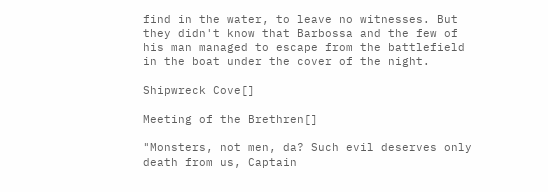find in the water, to leave no witnesses. But they didn't know that Barbossa and the few of his man managed to escape from the battlefield in the boat under the cover of the night.

Shipwreck Cove[]

Meeting of the Brethren[]

"Monsters, not men, da? Such evil deserves only death from us, Captain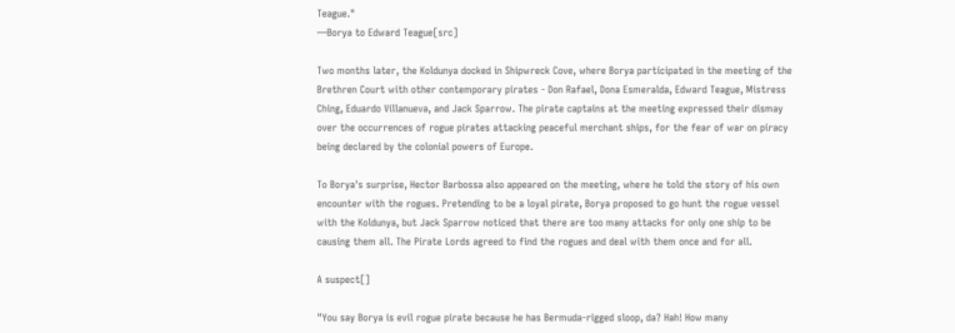Teague."
―Borya to Edward Teague[src]

Two months later, the Koldunya docked in Shipwreck Cove, where Borya participated in the meeting of the Brethren Court with other contemporary pirates - Don Rafael, Dona Esmeralda, Edward Teague, Mistress Ching, Eduardo Villanueva, and Jack Sparrow. The pirate captains at the meeting expressed their dismay over the occurrences of rogue pirates attacking peaceful merchant ships, for the fear of war on piracy being declared by the colonial powers of Europe.

To Borya's surprise, Hector Barbossa also appeared on the meeting, where he told the story of his own encounter with the rogues. Pretending to be a loyal pirate, Borya proposed to go hunt the rogue vessel with the Koldunya, but Jack Sparrow noticed that there are too many attacks for only one ship to be causing them all. The Pirate Lords agreed to find the rogues and deal with them once and for all.

A suspect[]

"You say Borya is evil rogue pirate because he has Bermuda-rigged sloop, da? Hah! How many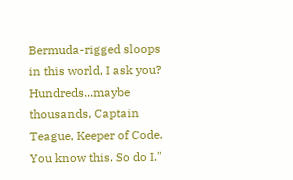Bermuda-rigged sloops in this world, I ask you? Hundreds...maybe thousands, Captain Teague, Keeper of Code. You know this. So do I."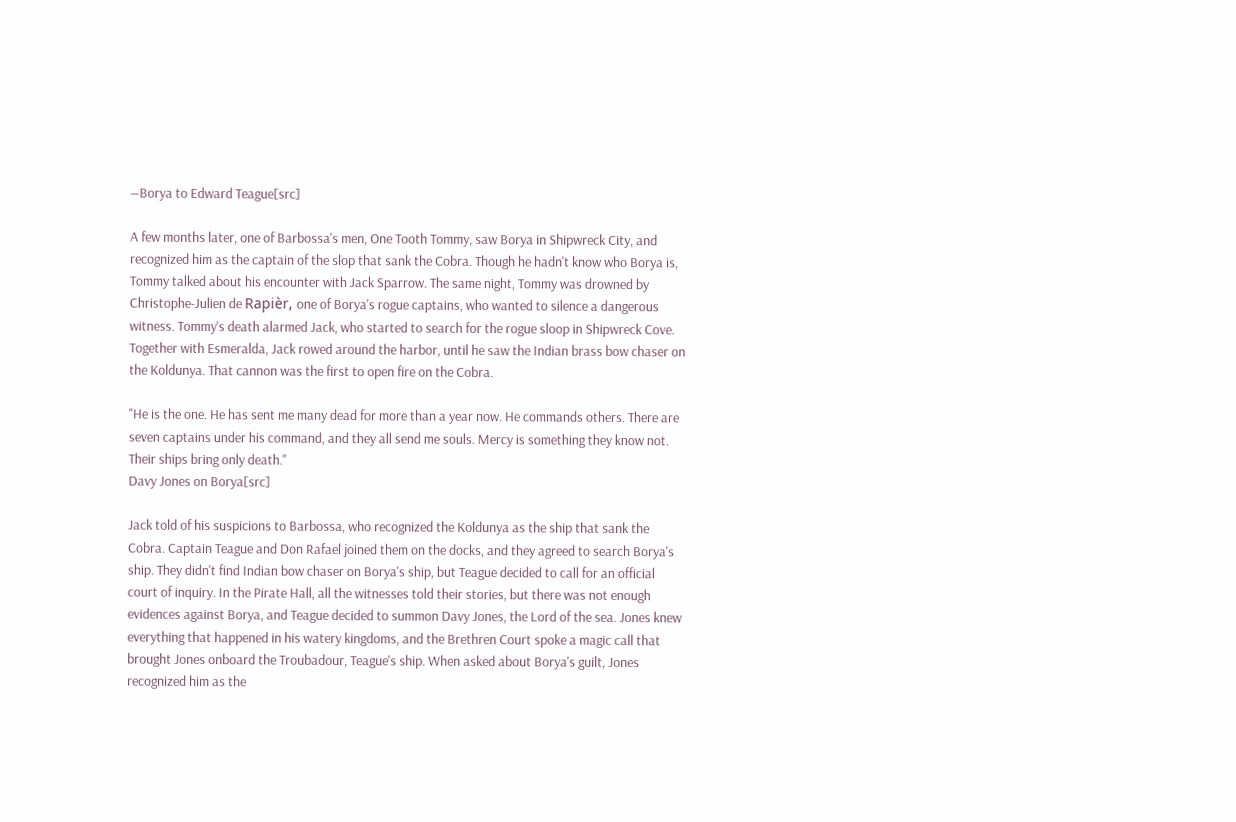―Borya to Edward Teague[src]

A few months later, one of Barbossa's men, One Tooth Tommy, saw Borya in Shipwreck City, and recognized him as the captain of the slop that sank the Cobra. Though he hadn't know who Borya is, Tommy talked about his encounter with Jack Sparrow. The same night, Tommy was drowned by Christophe-Julien de Rapièr, one of Borya's rogue captains, who wanted to silence a dangerous witness. Tommy's death alarmed Jack, who started to search for the rogue sloop in Shipwreck Cove. Together with Esmeralda, Jack rowed around the harbor, until he saw the Indian brass bow chaser on the Koldunya. That cannon was the first to open fire on the Cobra.

"He is the one. He has sent me many dead for more than a year now. He commands others. There are seven captains under his command, and they all send me souls. Mercy is something they know not. Their ships bring only death."
Davy Jones on Borya[src]

Jack told of his suspicions to Barbossa, who recognized the Koldunya as the ship that sank the Cobra. Captain Teague and Don Rafael joined them on the docks, and they agreed to search Borya's ship. They didn't find Indian bow chaser on Borya's ship, but Teague decided to call for an official court of inquiry. In the Pirate Hall, all the witnesses told their stories, but there was not enough evidences against Borya, and Teague decided to summon Davy Jones, the Lord of the sea. Jones knew everything that happened in his watery kingdoms, and the Brethren Court spoke a magic call that brought Jones onboard the Troubadour, Teague's ship. When asked about Borya's guilt, Jones recognized him as the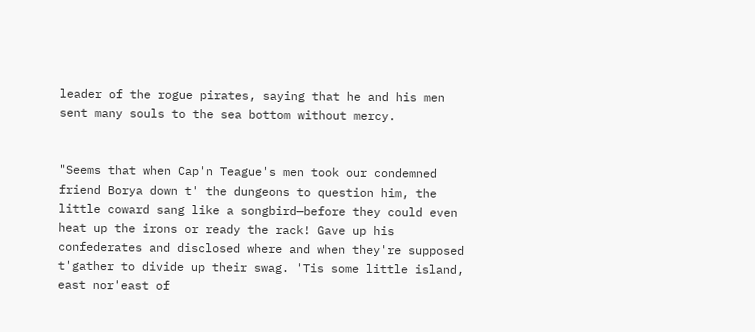leader of the rogue pirates, saying that he and his men sent many souls to the sea bottom without mercy.


"Seems that when Cap'n Teague's men took our condemned friend Borya down t' the dungeons to question him, the little coward sang like a songbird—before they could even heat up the irons or ready the rack! Gave up his confederates and disclosed where and when they're supposed t'gather to divide up their swag. 'Tis some little island, east nor'east of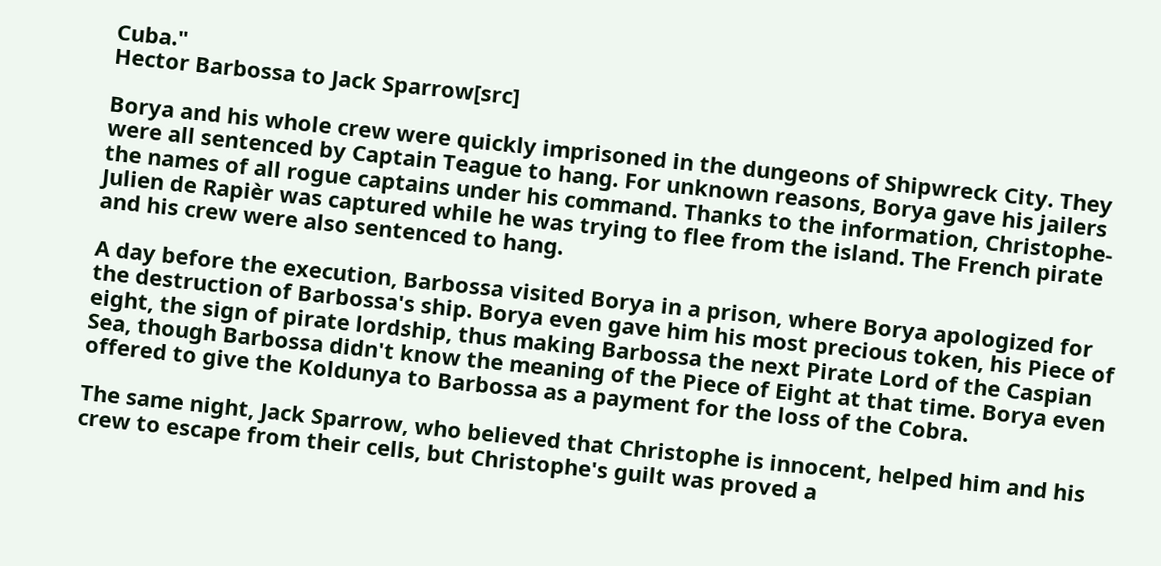Cuba."
Hector Barbossa to Jack Sparrow[src]

Borya and his whole crew were quickly imprisoned in the dungeons of Shipwreck City. They were all sentenced by Captain Teague to hang. For unknown reasons, Borya gave his jailers the names of all rogue captains under his command. Thanks to the information, Christophe-Julien de Rapièr was captured while he was trying to flee from the island. The French pirate and his crew were also sentenced to hang.

A day before the execution, Barbossa visited Borya in a prison, where Borya apologized for the destruction of Barbossa's ship. Borya even gave him his most precious token, his Piece of eight, the sign of pirate lordship, thus making Barbossa the next Pirate Lord of the Caspian Sea, though Barbossa didn't know the meaning of the Piece of Eight at that time. Borya even offered to give the Koldunya to Barbossa as a payment for the loss of the Cobra.

The same night, Jack Sparrow, who believed that Christophe is innocent, helped him and his crew to escape from their cells, but Christophe's guilt was proved a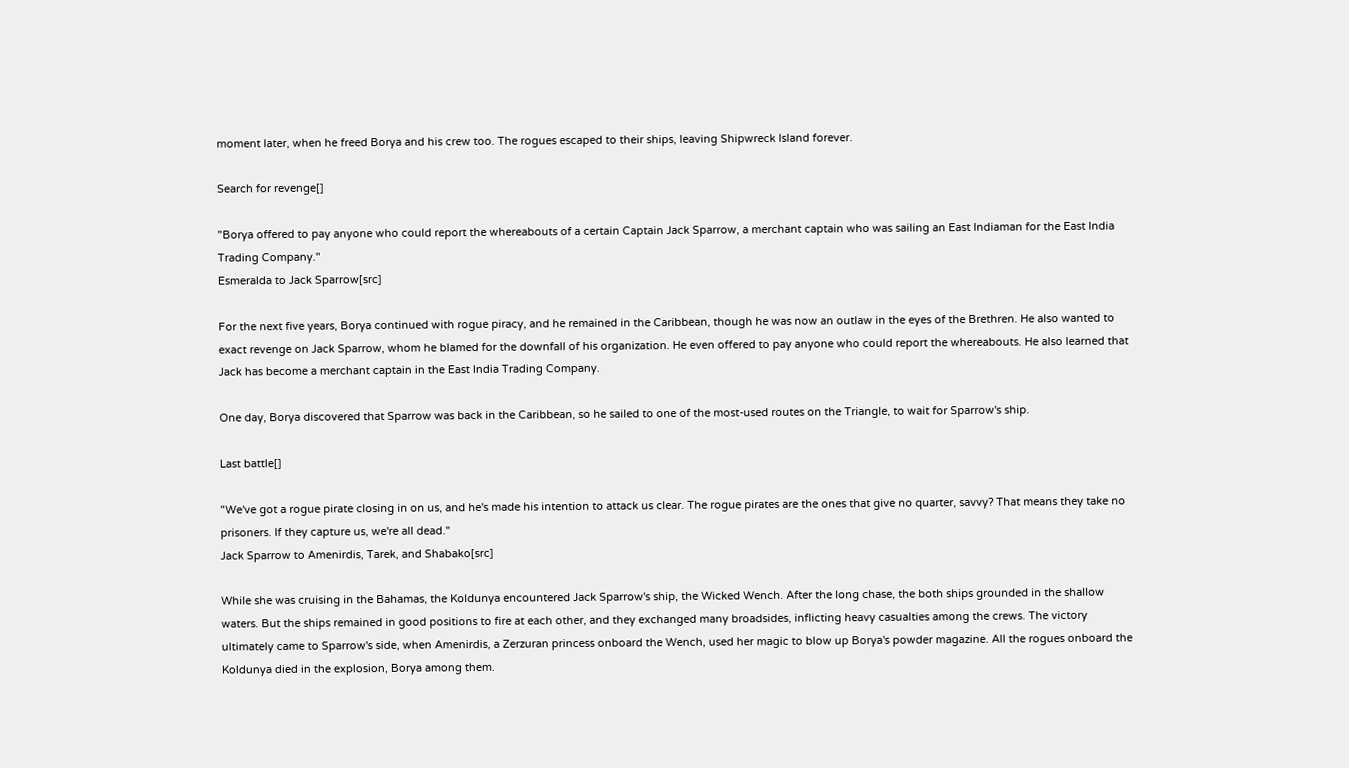moment later, when he freed Borya and his crew too. The rogues escaped to their ships, leaving Shipwreck Island forever.

Search for revenge[]

"Borya offered to pay anyone who could report the whereabouts of a certain Captain Jack Sparrow, a merchant captain who was sailing an East Indiaman for the East India Trading Company."
Esmeralda to Jack Sparrow[src]

For the next five years, Borya continued with rogue piracy, and he remained in the Caribbean, though he was now an outlaw in the eyes of the Brethren. He also wanted to exact revenge on Jack Sparrow, whom he blamed for the downfall of his organization. He even offered to pay anyone who could report the whereabouts. He also learned that Jack has become a merchant captain in the East India Trading Company.

One day, Borya discovered that Sparrow was back in the Caribbean, so he sailed to one of the most-used routes on the Triangle, to wait for Sparrow's ship.

Last battle[]

"We've got a rogue pirate closing in on us, and he's made his intention to attack us clear. The rogue pirates are the ones that give no quarter, savvy? That means they take no prisoners. If they capture us, we're all dead."
Jack Sparrow to Amenirdis, Tarek, and Shabako[src]

While she was cruising in the Bahamas, the Koldunya encountered Jack Sparrow's ship, the Wicked Wench. After the long chase, the both ships grounded in the shallow waters. But the ships remained in good positions to fire at each other, and they exchanged many broadsides, inflicting heavy casualties among the crews. The victory ultimately came to Sparrow's side, when Amenirdis, a Zerzuran princess onboard the Wench, used her magic to blow up Borya's powder magazine. All the rogues onboard the Koldunya died in the explosion, Borya among them.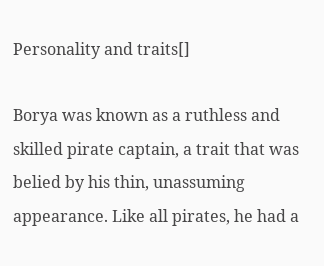Personality and traits[]

Borya was known as a ruthless and skilled pirate captain, a trait that was belied by his thin, unassuming appearance. Like all pirates, he had a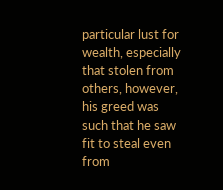particular lust for wealth, especially that stolen from others, however, his greed was such that he saw fit to steal even from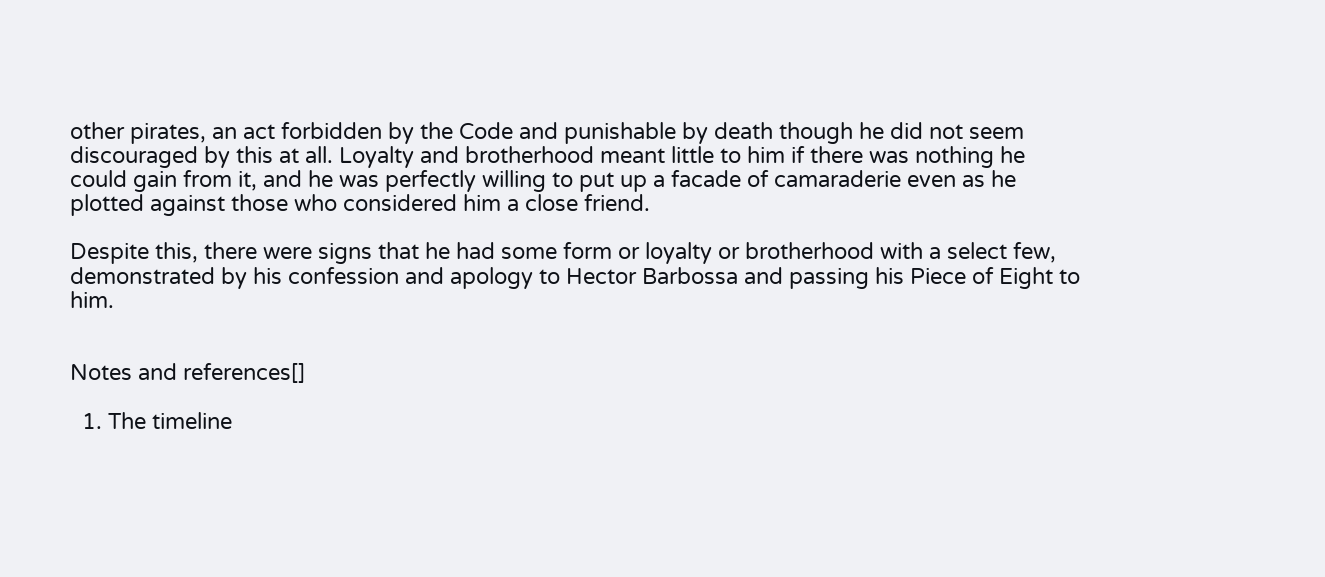other pirates, an act forbidden by the Code and punishable by death though he did not seem discouraged by this at all. Loyalty and brotherhood meant little to him if there was nothing he could gain from it, and he was perfectly willing to put up a facade of camaraderie even as he plotted against those who considered him a close friend.

Despite this, there were signs that he had some form or loyalty or brotherhood with a select few, demonstrated by his confession and apology to Hector Barbossa and passing his Piece of Eight to him.


Notes and references[]

  1. The timeline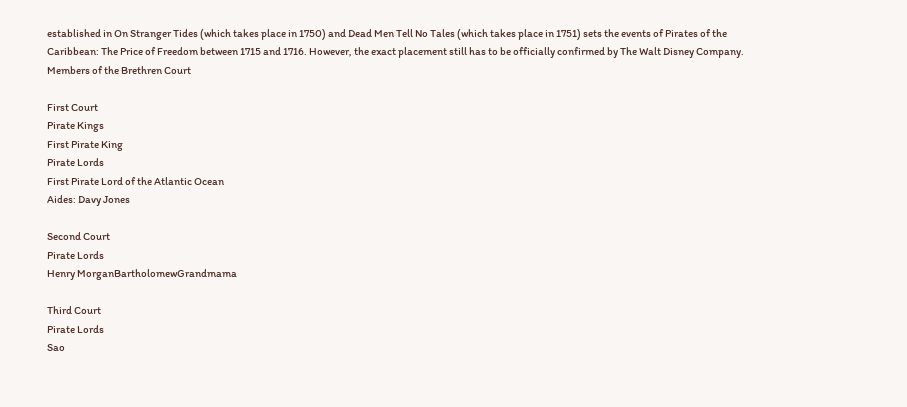established in On Stranger Tides (which takes place in 1750) and Dead Men Tell No Tales (which takes place in 1751) sets the events of Pirates of the Caribbean: The Price of Freedom between 1715 and 1716. However, the exact placement still has to be officially confirmed by The Walt Disney Company.
Members of the Brethren Court

First Court
Pirate Kings
First Pirate King
Pirate Lords
First Pirate Lord of the Atlantic Ocean
Aides: Davy Jones

Second Court
Pirate Lords
Henry MorganBartholomewGrandmama

Third Court
Pirate Lords
Sao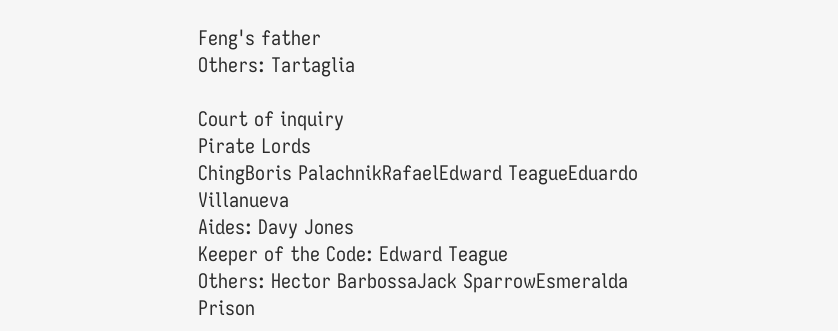Feng's father
Others: Tartaglia

Court of inquiry
Pirate Lords
ChingBoris PalachnikRafaelEdward TeagueEduardo Villanueva
Aides: Davy Jones
Keeper of the Code: Edward Teague
Others: Hector BarbossaJack SparrowEsmeralda
Prison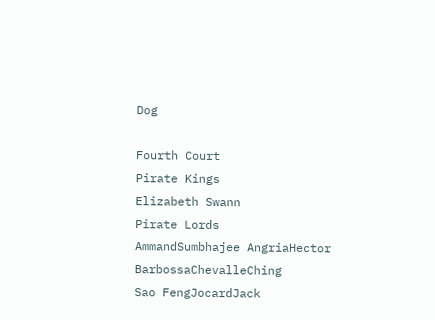Dog

Fourth Court
Pirate Kings
Elizabeth Swann
Pirate Lords
AmmandSumbhajee AngriaHector BarbossaChevalleChing
Sao FengJocardJack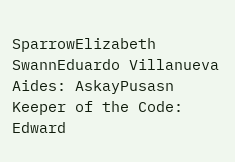SparrowElizabeth SwannEduardo Villanueva
Aides: AskayPusasn
Keeper of the Code: Edward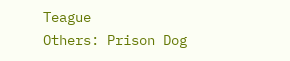Teague
Others: Prison Dog